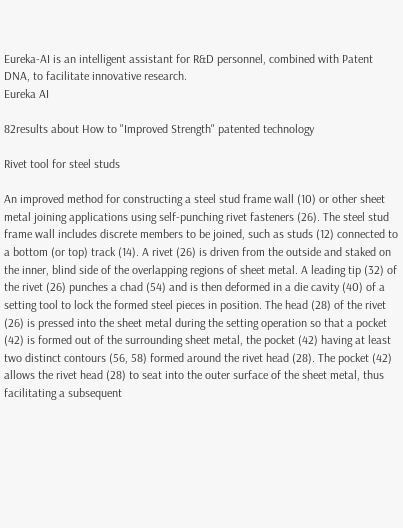Eureka-AI is an intelligent assistant for R&D personnel, combined with Patent DNA, to facilitate innovative research.
Eureka AI

82results about How to "Improved Strength" patented technology

Rivet tool for steel studs

An improved method for constructing a steel stud frame wall (10) or other sheet metal joining applications using self-punching rivet fasteners (26). The steel stud frame wall includes discrete members to be joined, such as studs (12) connected to a bottom (or top) track (14). A rivet (26) is driven from the outside and staked on the inner, blind side of the overlapping regions of sheet metal. A leading tip (32) of the rivet (26) punches a chad (54) and is then deformed in a die cavity (40) of a setting tool to lock the formed steel pieces in position. The head (28) of the rivet (26) is pressed into the sheet metal during the setting operation so that a pocket (42) is formed out of the surrounding sheet metal, the pocket (42) having at least two distinct contours (56, 58) formed around the rivet head (28). The pocket (42) allows the rivet head (28) to seat into the outer surface of the sheet metal, thus facilitating a subsequent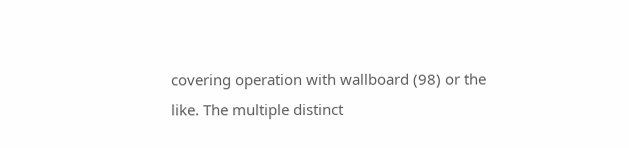covering operation with wallboard (98) or the like. The multiple distinct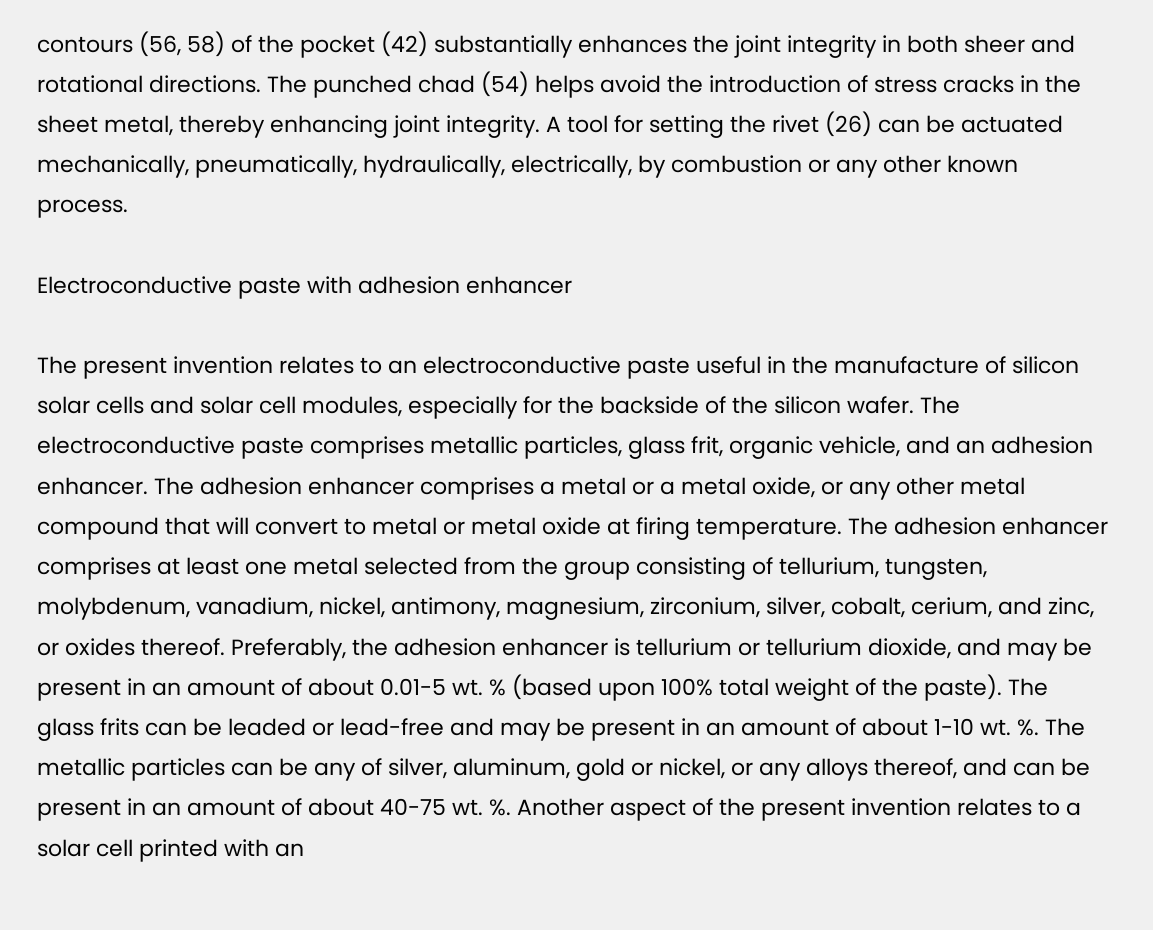contours (56, 58) of the pocket (42) substantially enhances the joint integrity in both sheer and rotational directions. The punched chad (54) helps avoid the introduction of stress cracks in the sheet metal, thereby enhancing joint integrity. A tool for setting the rivet (26) can be actuated mechanically, pneumatically, hydraulically, electrically, by combustion or any other known process.

Electroconductive paste with adhesion enhancer

The present invention relates to an electroconductive paste useful in the manufacture of silicon solar cells and solar cell modules, especially for the backside of the silicon wafer. The electroconductive paste comprises metallic particles, glass frit, organic vehicle, and an adhesion enhancer. The adhesion enhancer comprises a metal or a metal oxide, or any other metal compound that will convert to metal or metal oxide at firing temperature. The adhesion enhancer comprises at least one metal selected from the group consisting of tellurium, tungsten, molybdenum, vanadium, nickel, antimony, magnesium, zirconium, silver, cobalt, cerium, and zinc, or oxides thereof. Preferably, the adhesion enhancer is tellurium or tellurium dioxide, and may be present in an amount of about 0.01-5 wt. % (based upon 100% total weight of the paste). The glass frits can be leaded or lead-free and may be present in an amount of about 1-10 wt. %. The metallic particles can be any of silver, aluminum, gold or nickel, or any alloys thereof, and can be present in an amount of about 40-75 wt. %. Another aspect of the present invention relates to a solar cell printed with an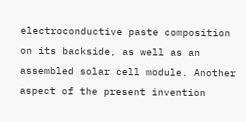electroconductive paste composition on its backside, as well as an assembled solar cell module. Another aspect of the present invention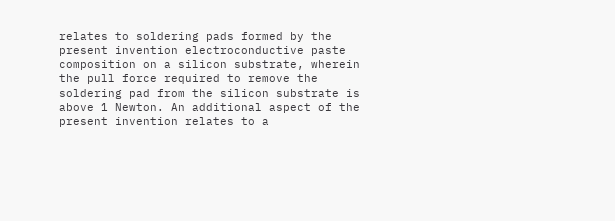relates to soldering pads formed by the present invention electroconductive paste composition on a silicon substrate, wherein the pull force required to remove the soldering pad from the silicon substrate is above 1 Newton. An additional aspect of the present invention relates to a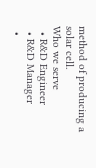method of producing a solar cell.
Who we serve
  • R&D Engineer
  • R&D Manager
  •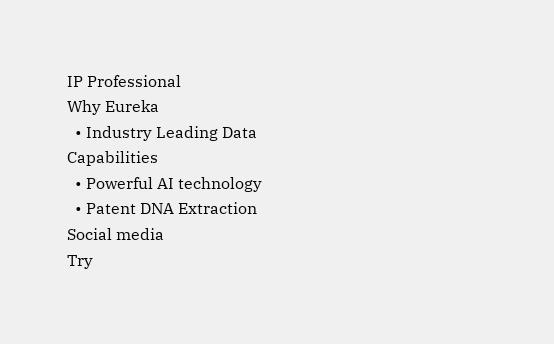IP Professional
Why Eureka
  • Industry Leading Data Capabilities
  • Powerful AI technology
  • Patent DNA Extraction
Social media
Try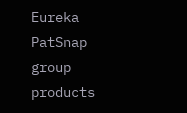Eureka
PatSnap group products